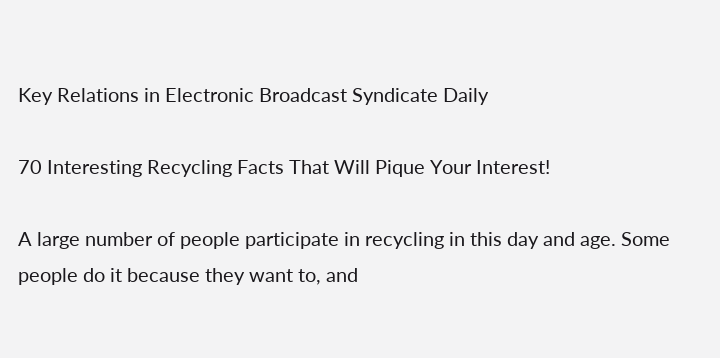Key Relations in Electronic Broadcast Syndicate Daily

70 Interesting Recycling Facts That Will Pique Your Interest!

A large number of people participate in recycling in this day and age. Some people do it because they want to, and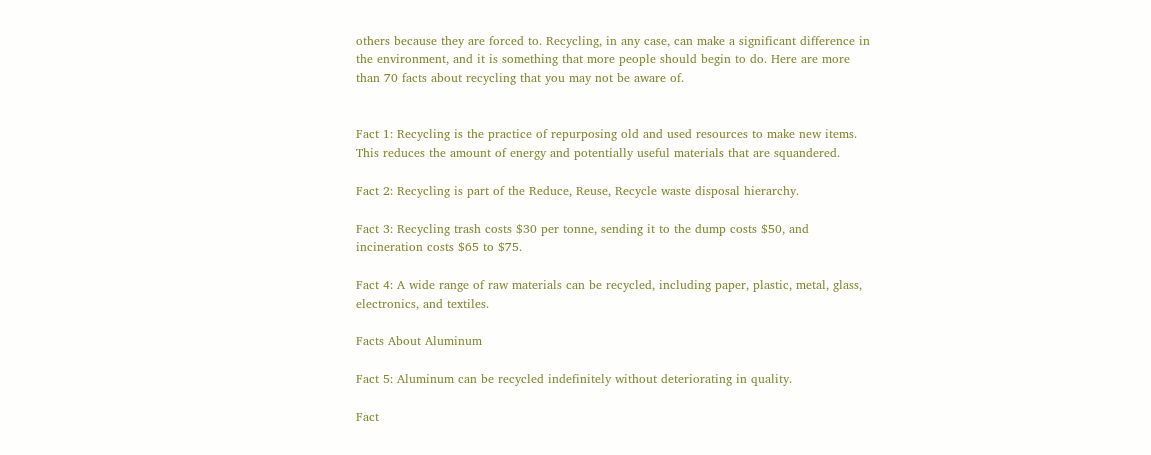others because they are forced to. Recycling, in any case, can make a significant difference in the environment, and it is something that more people should begin to do. Here are more than 70 facts about recycling that you may not be aware of.


Fact 1: Recycling is the practice of repurposing old and used resources to make new items. This reduces the amount of energy and potentially useful materials that are squandered.

Fact 2: Recycling is part of the Reduce, Reuse, Recycle waste disposal hierarchy.

Fact 3: Recycling trash costs $30 per tonne, sending it to the dump costs $50, and incineration costs $65 to $75.

Fact 4: A wide range of raw materials can be recycled, including paper, plastic, metal, glass, electronics, and textiles.

Facts About Aluminum

Fact 5: Aluminum can be recycled indefinitely without deteriorating in quality.

Fact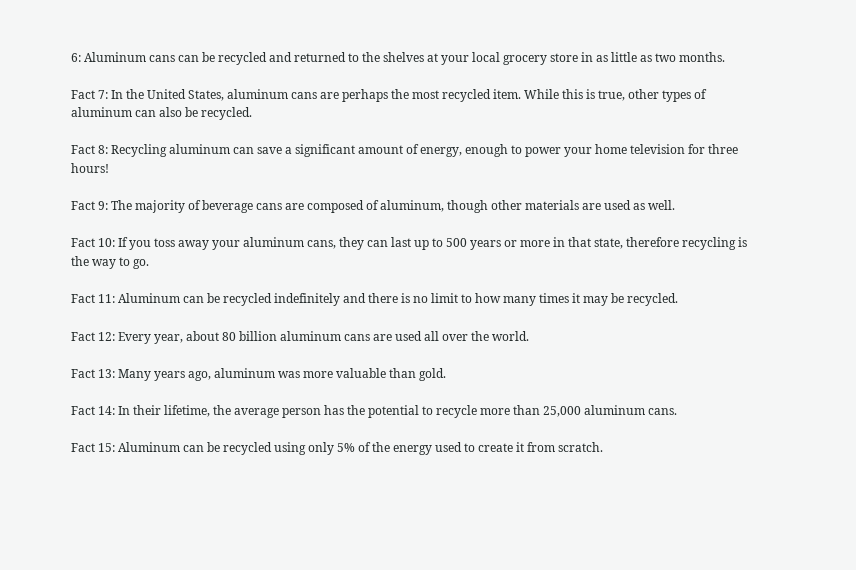6: Aluminum cans can be recycled and returned to the shelves at your local grocery store in as little as two months.

Fact 7: In the United States, aluminum cans are perhaps the most recycled item. While this is true, other types of aluminum can also be recycled.

Fact 8: Recycling aluminum can save a significant amount of energy, enough to power your home television for three hours!

Fact 9: The majority of beverage cans are composed of aluminum, though other materials are used as well.

Fact 10: If you toss away your aluminum cans, they can last up to 500 years or more in that state, therefore recycling is the way to go.

Fact 11: Aluminum can be recycled indefinitely and there is no limit to how many times it may be recycled.

Fact 12: Every year, about 80 billion aluminum cans are used all over the world.

Fact 13: Many years ago, aluminum was more valuable than gold.

Fact 14: In their lifetime, the average person has the potential to recycle more than 25,000 aluminum cans.

Fact 15: Aluminum can be recycled using only 5% of the energy used to create it from scratch.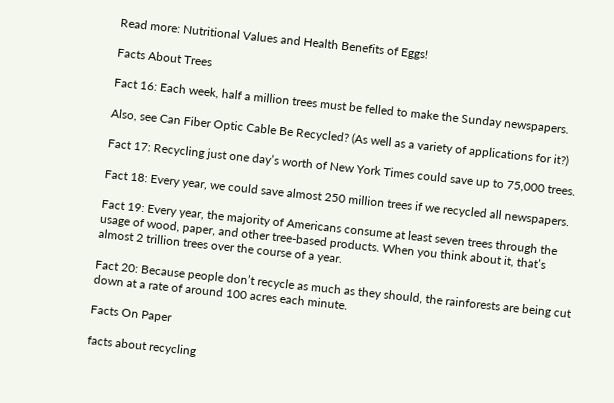Read more: Nutritional Values and Health Benefits of Eggs!

Facts About Trees

Fact 16: Each week, half a million trees must be felled to make the Sunday newspapers.

Also, see Can Fiber Optic Cable Be Recycled? (As well as a variety of applications for it?)

Fact 17: Recycling just one day’s worth of New York Times could save up to 75,000 trees.

Fact 18: Every year, we could save almost 250 million trees if we recycled all newspapers.

Fact 19: Every year, the majority of Americans consume at least seven trees through the usage of wood, paper, and other tree-based products. When you think about it, that’s almost 2 trillion trees over the course of a year.

Fact 20: Because people don’t recycle as much as they should, the rainforests are being cut down at a rate of around 100 acres each minute.

Facts On Paper

facts about recycling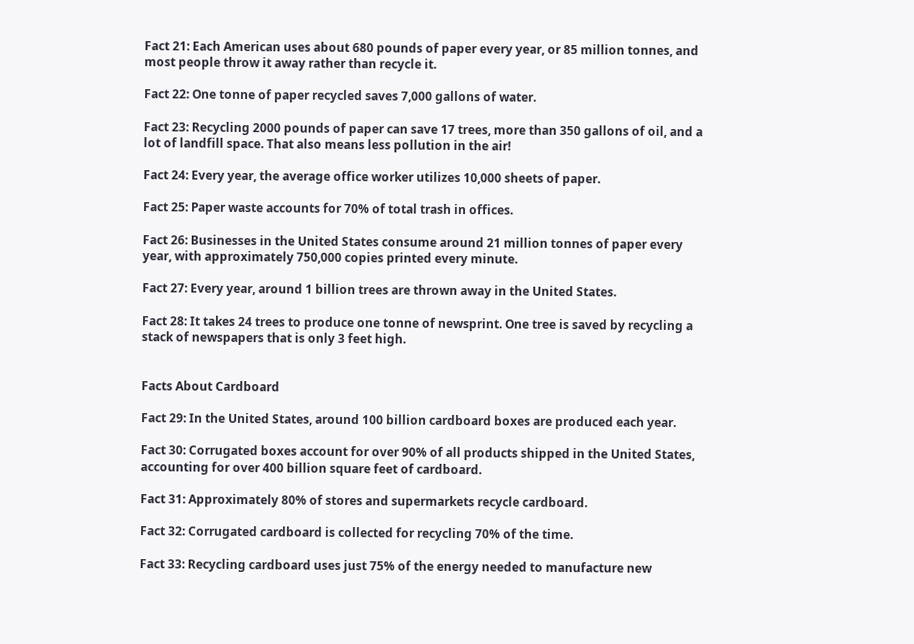Fact 21: Each American uses about 680 pounds of paper every year, or 85 million tonnes, and most people throw it away rather than recycle it.

Fact 22: One tonne of paper recycled saves 7,000 gallons of water.

Fact 23: Recycling 2000 pounds of paper can save 17 trees, more than 350 gallons of oil, and a lot of landfill space. That also means less pollution in the air!

Fact 24: Every year, the average office worker utilizes 10,000 sheets of paper.

Fact 25: Paper waste accounts for 70% of total trash in offices.

Fact 26: Businesses in the United States consume around 21 million tonnes of paper every year, with approximately 750,000 copies printed every minute.

Fact 27: Every year, around 1 billion trees are thrown away in the United States.

Fact 28: It takes 24 trees to produce one tonne of newsprint. One tree is saved by recycling a stack of newspapers that is only 3 feet high.


Facts About Cardboard

Fact 29: In the United States, around 100 billion cardboard boxes are produced each year.

Fact 30: Corrugated boxes account for over 90% of all products shipped in the United States, accounting for over 400 billion square feet of cardboard.

Fact 31: Approximately 80% of stores and supermarkets recycle cardboard.

Fact 32: Corrugated cardboard is collected for recycling 70% of the time.

Fact 33: Recycling cardboard uses just 75% of the energy needed to manufacture new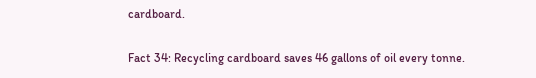cardboard.

Fact 34: Recycling cardboard saves 46 gallons of oil every tonne.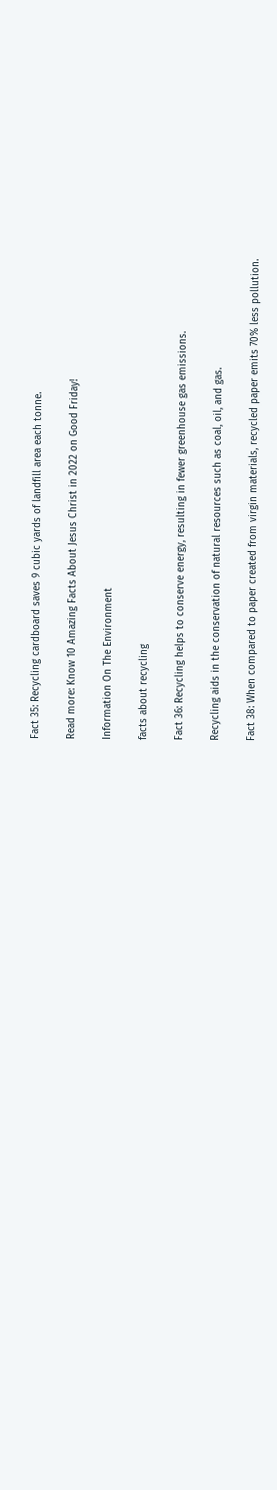Fact 35: Recycling cardboard saves 9 cubic yards of landfill area each tonne.

Read more: Know 10 Amazing Facts About Jesus Christ in 2022 on Good Friday!

Information On The Environment

facts about recycling

Fact 36: Recycling helps to conserve energy, resulting in fewer greenhouse gas emissions.

Recycling aids in the conservation of natural resources such as coal, oil, and gas.

Fact 38: When compared to paper created from virgin materials, recycled paper emits 70% less pollution.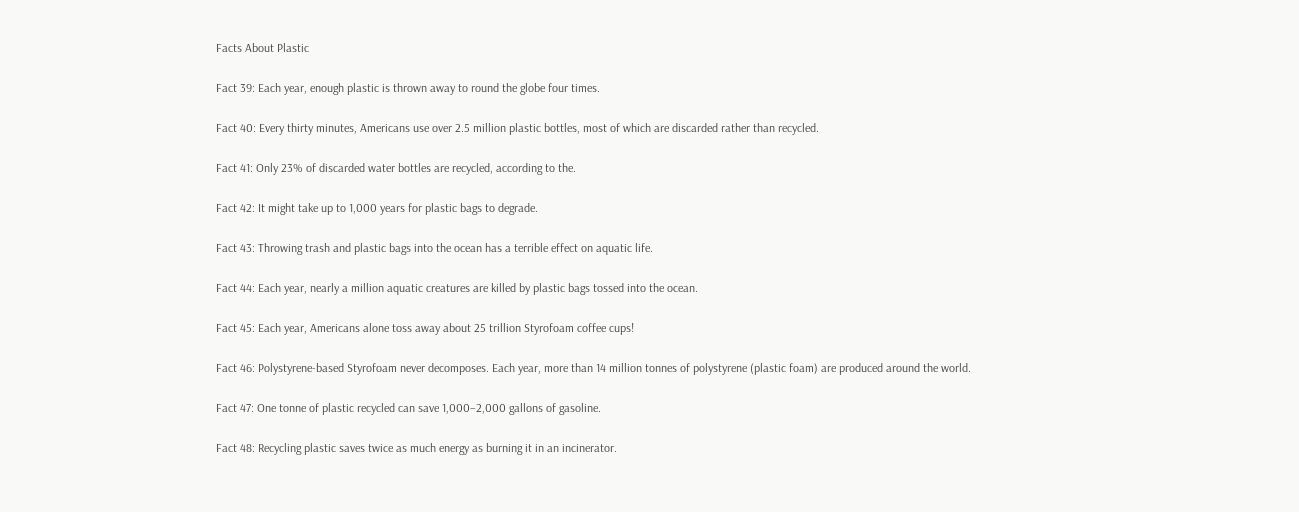Facts About Plastic

Fact 39: Each year, enough plastic is thrown away to round the globe four times.

Fact 40: Every thirty minutes, Americans use over 2.5 million plastic bottles, most of which are discarded rather than recycled.

Fact 41: Only 23% of discarded water bottles are recycled, according to the.

Fact 42: It might take up to 1,000 years for plastic bags to degrade.

Fact 43: Throwing trash and plastic bags into the ocean has a terrible effect on aquatic life.

Fact 44: Each year, nearly a million aquatic creatures are killed by plastic bags tossed into the ocean.

Fact 45: Each year, Americans alone toss away about 25 trillion Styrofoam coffee cups!

Fact 46: Polystyrene-based Styrofoam never decomposes. Each year, more than 14 million tonnes of polystyrene (plastic foam) are produced around the world.

Fact 47: One tonne of plastic recycled can save 1,000–2,000 gallons of gasoline.

Fact 48: Recycling plastic saves twice as much energy as burning it in an incinerator.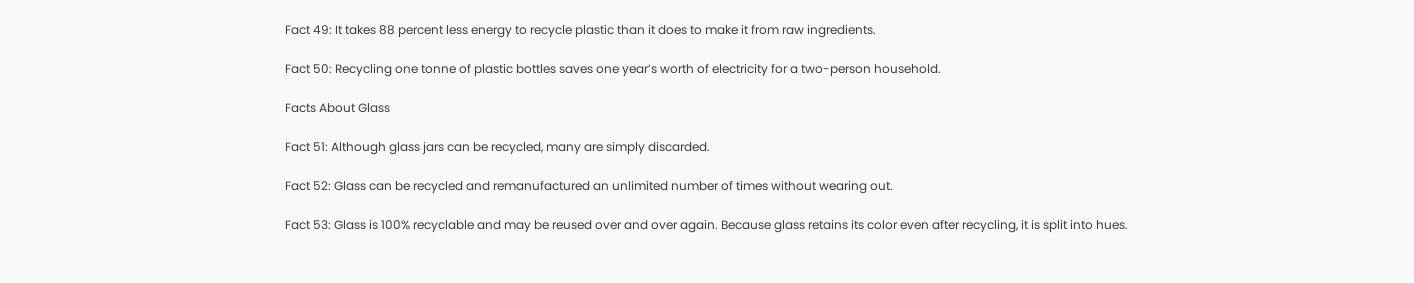Fact 49: It takes 88 percent less energy to recycle plastic than it does to make it from raw ingredients.

Fact 50: Recycling one tonne of plastic bottles saves one year’s worth of electricity for a two-person household.

Facts About Glass

Fact 51: Although glass jars can be recycled, many are simply discarded.

Fact 52: Glass can be recycled and remanufactured an unlimited number of times without wearing out.

Fact 53: Glass is 100% recyclable and may be reused over and over again. Because glass retains its color even after recycling, it is split into hues.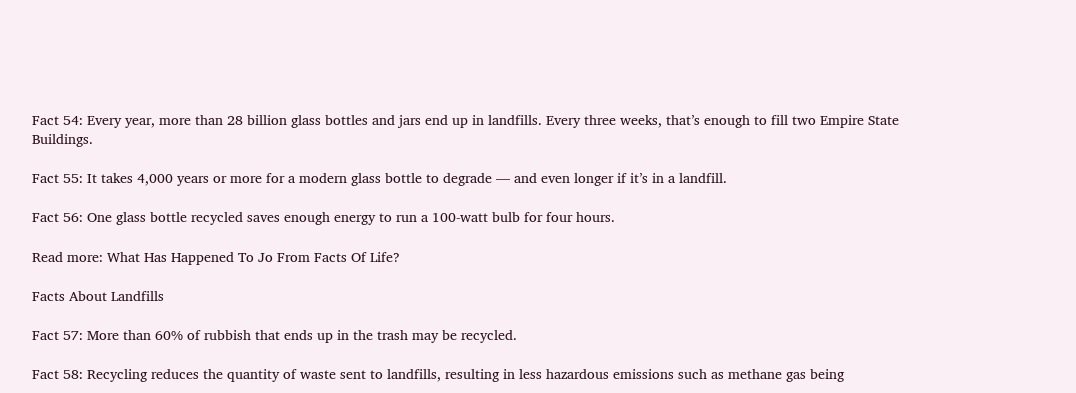Fact 54: Every year, more than 28 billion glass bottles and jars end up in landfills. Every three weeks, that’s enough to fill two Empire State Buildings.

Fact 55: It takes 4,000 years or more for a modern glass bottle to degrade — and even longer if it’s in a landfill.

Fact 56: One glass bottle recycled saves enough energy to run a 100-watt bulb for four hours.

Read more: What Has Happened To Jo From Facts Of Life?

Facts About Landfills

Fact 57: More than 60% of rubbish that ends up in the trash may be recycled.

Fact 58: Recycling reduces the quantity of waste sent to landfills, resulting in less hazardous emissions such as methane gas being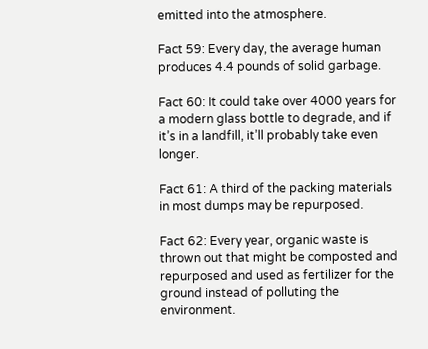emitted into the atmosphere.

Fact 59: Every day, the average human produces 4.4 pounds of solid garbage.

Fact 60: It could take over 4000 years for a modern glass bottle to degrade, and if it’s in a landfill, it’ll probably take even longer.

Fact 61: A third of the packing materials in most dumps may be repurposed.

Fact 62: Every year, organic waste is thrown out that might be composted and repurposed and used as fertilizer for the ground instead of polluting the environment.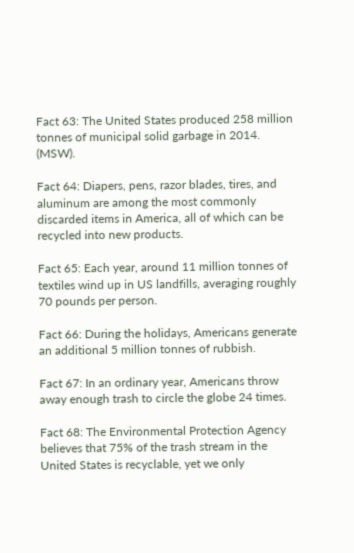Fact 63: The United States produced 258 million tonnes of municipal solid garbage in 2014. (MSW).

Fact 64: Diapers, pens, razor blades, tires, and aluminum are among the most commonly discarded items in America, all of which can be recycled into new products.

Fact 65: Each year, around 11 million tonnes of textiles wind up in US landfills, averaging roughly 70 pounds per person.

Fact 66: During the holidays, Americans generate an additional 5 million tonnes of rubbish.

Fact 67: In an ordinary year, Americans throw away enough trash to circle the globe 24 times.

Fact 68: The Environmental Protection Agency believes that 75% of the trash stream in the United States is recyclable, yet we only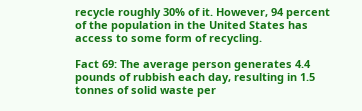recycle roughly 30% of it. However, 94 percent of the population in the United States has access to some form of recycling.

Fact 69: The average person generates 4.4 pounds of rubbish each day, resulting in 1.5 tonnes of solid waste per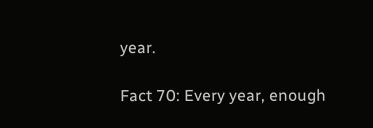year.

Fact 70: Every year, enough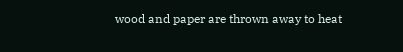wood and paper are thrown away to heat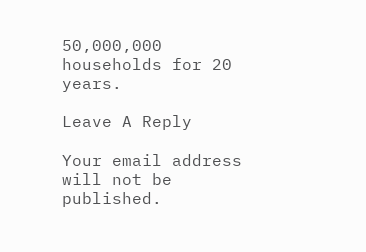50,000,000 households for 20 years.

Leave A Reply

Your email address will not be published.